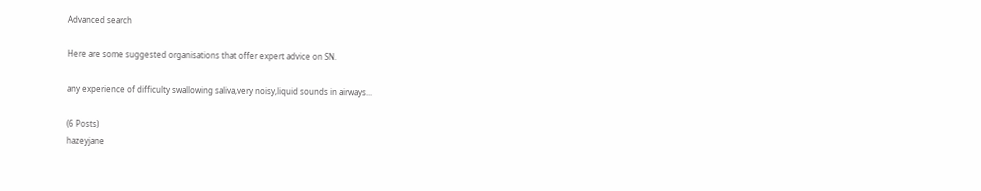Advanced search

Here are some suggested organisations that offer expert advice on SN.

any experience of difficulty swallowing saliva,very noisy,liquid sounds in airways...

(6 Posts)
hazeyjane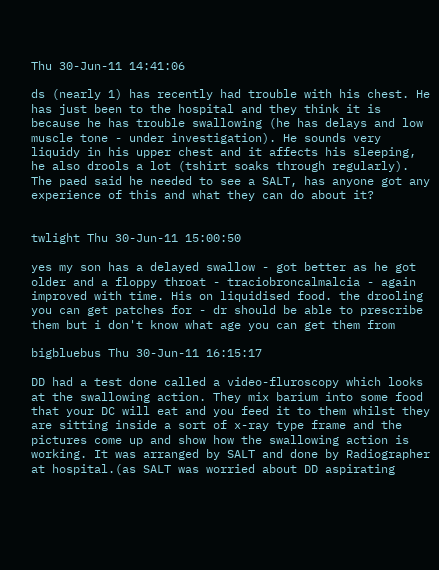Thu 30-Jun-11 14:41:06

ds (nearly 1) has recently had trouble with his chest. He has just been to the hospital and they think it is because he has trouble swallowing (he has delays and low muscle tone - under investigation). He sounds very liquidy in his upper chest and it affects his sleeping, he also drools a lot (tshirt soaks through regularly). The paed said he needed to see a SALT, has anyone got any experience of this and what they can do about it?


twlight Thu 30-Jun-11 15:00:50

yes my son has a delayed swallow - got better as he got older and a floppy throat - traciobroncalmalcia - again improved with time. His on liquidised food. the drooling you can get patches for - dr should be able to prescribe them but i don't know what age you can get them from

bigbluebus Thu 30-Jun-11 16:15:17

DD had a test done called a video-fluroscopy which looks at the swallowing action. They mix barium into some food that your DC will eat and you feed it to them whilst they are sitting inside a sort of x-ray type frame and the pictures come up and show how the swallowing action is working. It was arranged by SALT and done by Radiographer at hospital.(as SALT was worried about DD aspirating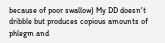because of poor swallow) My DD doesn't dribble but produces copious amounts of phlegm and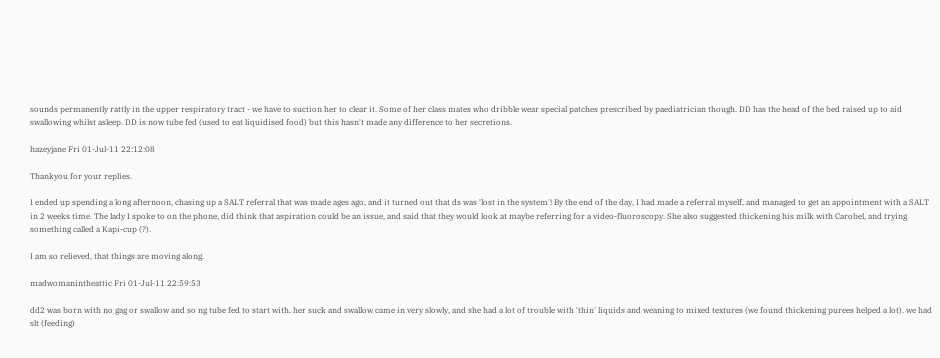sounds permanently rattly in the upper respiratory tract - we have to suction her to clear it. Some of her class mates who dribble wear special patches prescribed by paediatrician though. DD has the head of the bed raised up to aid swallowing whilst asleep. DD is now tube fed (used to eat liquidised food) but this hasn't made any difference to her secretions.

hazeyjane Fri 01-Jul-11 22:12:08

Thankyou for your replies.

I ended up spending a long afternoon, chasing up a SALT referral that was made ages ago, and it turned out that ds was 'lost in the system'! By the end of the day, I had made a referral myself, and managed to get an appointment with a SALT in 2 weeks time. The lady I spoke to on the phone, did think that aspiration could be an issue, and said that they would look at maybe referring for a video-fluoroscopy. She also suggested thickening his milk with Carobel, and trying something called a Kapi-cup (?).

I am so relieved, that things are moving along.

madwomanintheattic Fri 01-Jul-11 22:59:53

dd2 was born with no gag or swallow and so ng tube fed to start with. her suck and swallow came in very slowly, and she had a lot of trouble with 'thin' liquids and weaning to mixed textures (we found thickening purees helped a lot). we had slt (feeding)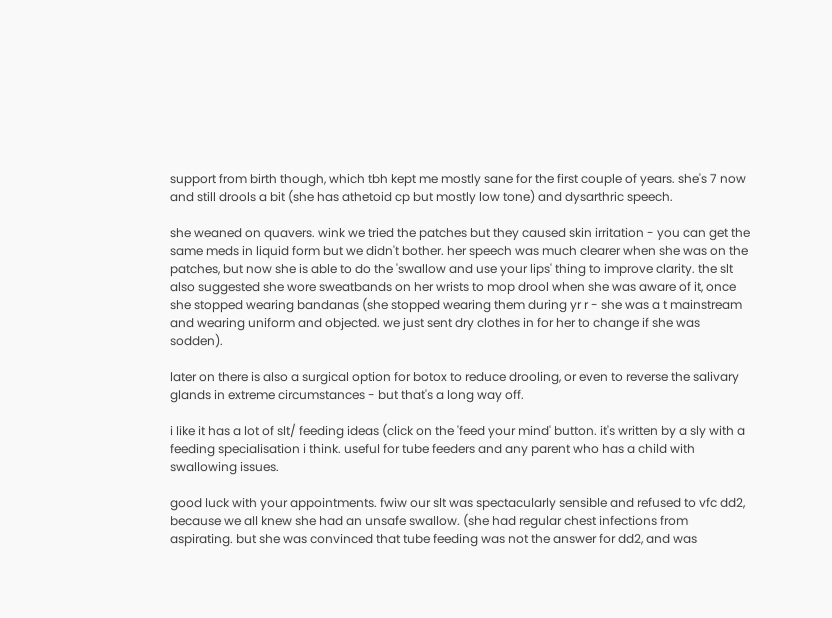support from birth though, which tbh kept me mostly sane for the first couple of years. she's 7 now and still drools a bit (she has athetoid cp but mostly low tone) and dysarthric speech.

she weaned on quavers. wink we tried the patches but they caused skin irritation - you can get the same meds in liquid form but we didn't bother. her speech was much clearer when she was on the patches, but now she is able to do the 'swallow and use your lips' thing to improve clarity. the slt also suggested she wore sweatbands on her wrists to mop drool when she was aware of it, once she stopped wearing bandanas (she stopped wearing them during yr r - she was a t mainstream and wearing uniform and objected. we just sent dry clothes in for her to change if she was sodden).

later on there is also a surgical option for botox to reduce drooling, or even to reverse the salivary glands in extreme circumstances - but that's a long way off.

i like it has a lot of slt/ feeding ideas (click on the 'feed your mind' button. it's written by a sly with a feeding specialisation i think. useful for tube feeders and any parent who has a child with swallowing issues.

good luck with your appointments. fwiw our slt was spectacularly sensible and refused to vfc dd2, because we all knew she had an unsafe swallow. (she had regular chest infections from aspirating. but she was convinced that tube feeding was not the answer for dd2, and was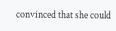convinced that she could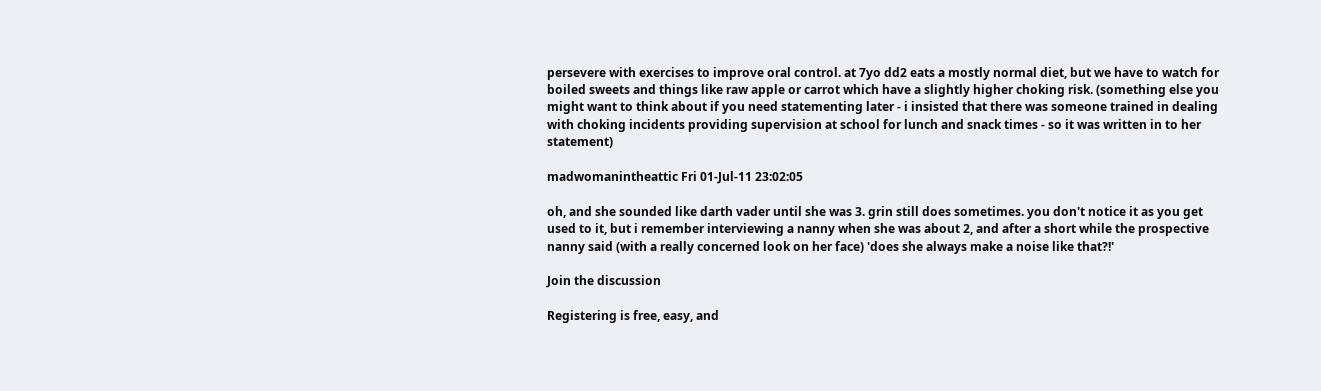persevere with exercises to improve oral control. at 7yo dd2 eats a mostly normal diet, but we have to watch for boiled sweets and things like raw apple or carrot which have a slightly higher choking risk. (something else you might want to think about if you need statementing later - i insisted that there was someone trained in dealing with choking incidents providing supervision at school for lunch and snack times - so it was written in to her statement)

madwomanintheattic Fri 01-Jul-11 23:02:05

oh, and she sounded like darth vader until she was 3. grin still does sometimes. you don't notice it as you get used to it, but i remember interviewing a nanny when she was about 2, and after a short while the prospective nanny said (with a really concerned look on her face) 'does she always make a noise like that?!'

Join the discussion

Registering is free, easy, and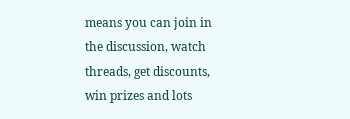means you can join in the discussion, watch threads, get discounts, win prizes and lots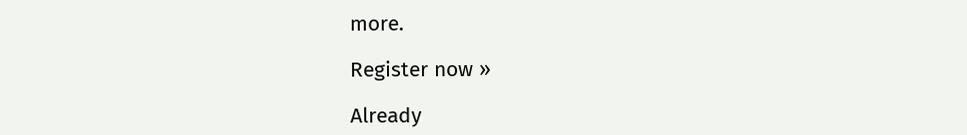more.

Register now »

Already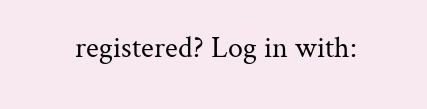registered? Log in with: